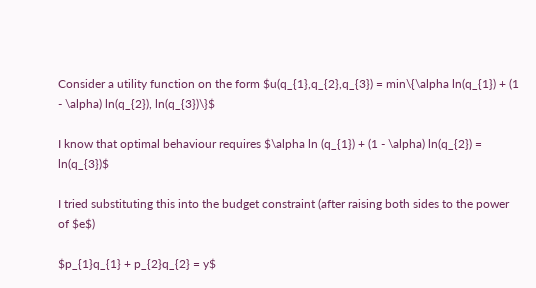Consider a utility function on the form $u(q_{1},q_{2},q_{3}) = min\{\alpha ln(q_{1}) + (1 - \alpha) ln(q_{2}), ln(q_{3})\}$

I know that optimal behaviour requires $\alpha ln (q_{1}) + (1 - \alpha) ln(q_{2}) = ln(q_{3})$

I tried substituting this into the budget constraint (after raising both sides to the power of $e$)

$p_{1}q_{1} + p_{2}q_{2} = y$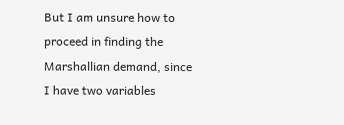But I am unsure how to proceed in finding the Marshallian demand, since I have two variables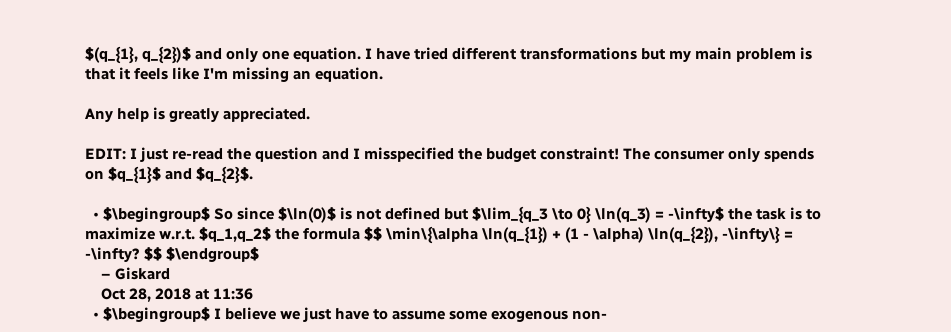$(q_{1}, q_{2})$ and only one equation. I have tried different transformations but my main problem is that it feels like I'm missing an equation.

Any help is greatly appreciated.

EDIT: I just re-read the question and I misspecified the budget constraint! The consumer only spends on $q_{1}$ and $q_{2}$.

  • $\begingroup$ So since $\ln(0)$ is not defined but $\lim_{q_3 \to 0} \ln(q_3) = -\infty$ the task is to maximize w.r.t. $q_1,q_2$ the formula $$ \min\{\alpha \ln(q_{1}) + (1 - \alpha) \ln(q_{2}), -\infty\} = -\infty? $$ $\endgroup$
    – Giskard
    Oct 28, 2018 at 11:36
  • $\begingroup$ I believe we just have to assume some exogenous non-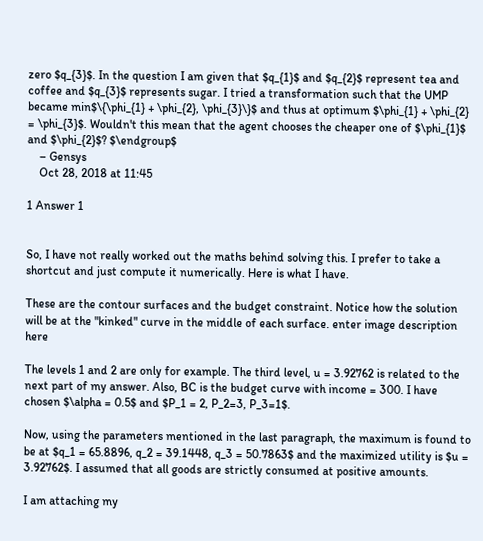zero $q_{3}$. In the question I am given that $q_{1}$ and $q_{2}$ represent tea and coffee and $q_{3}$ represents sugar. I tried a transformation such that the UMP became min$\{\phi_{1} + \phi_{2}, \phi_{3}\}$ and thus at optimum $\phi_{1} + \phi_{2} = \phi_{3}$. Wouldn't this mean that the agent chooses the cheaper one of $\phi_{1}$ and $\phi_{2}$? $\endgroup$
    – Gensys
    Oct 28, 2018 at 11:45

1 Answer 1


So, I have not really worked out the maths behind solving this. I prefer to take a shortcut and just compute it numerically. Here is what I have.

These are the contour surfaces and the budget constraint. Notice how the solution will be at the "kinked" curve in the middle of each surface. enter image description here

The levels 1 and 2 are only for example. The third level, u = 3.92762 is related to the next part of my answer. Also, BC is the budget curve with income = 300. I have chosen $\alpha = 0.5$ and $P_1 = 2, P_2=3, P_3=1$.

Now, using the parameters mentioned in the last paragraph, the maximum is found to be at $q_1 = 65.8896, q_2 = 39.1448, q_3 = 50.7863$ and the maximized utility is $u = 3.92762$. I assumed that all goods are strictly consumed at positive amounts.

I am attaching my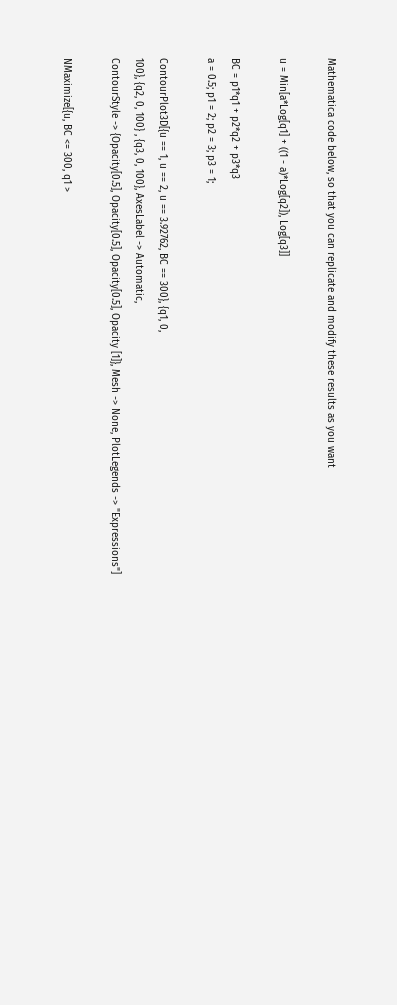Mathematica code below, so that you can replicate and modify these results as you want

u = Min[a*Log[q1] + ((1 - a)*Log[q2]), Log[q3]]

BC = p1*q1 + p2*q2 + p3*q3
a = 0.5; p1 = 2; p2 = 3; p3 = 1;

ContourPlot3D[{u == 1, u == 2, u == 3.92762, BC == 300}, {q1, 0,
100}, {q2, 0, 100} , {q3, 0, 100}, AxesLabel -> Automatic,
ContourStyle -> {Opacity[0.5], Opacity[0.5], Opacity[0.5], Opacity [1]}, Mesh -> None, PlotLegends -> "Expressions"]

NMaximize[{u, BC <= 300, q1 >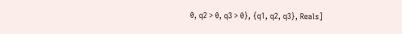0, q2 > 0, q3 > 0}, {q1, q2, q3}, Reals]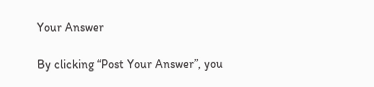Your Answer

By clicking “Post Your Answer”, you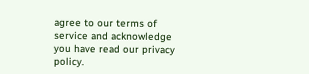agree to our terms of service and acknowledge you have read our privacy policy.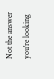Not the answer you're looking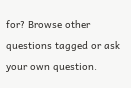for? Browse other questions tagged or ask your own question.